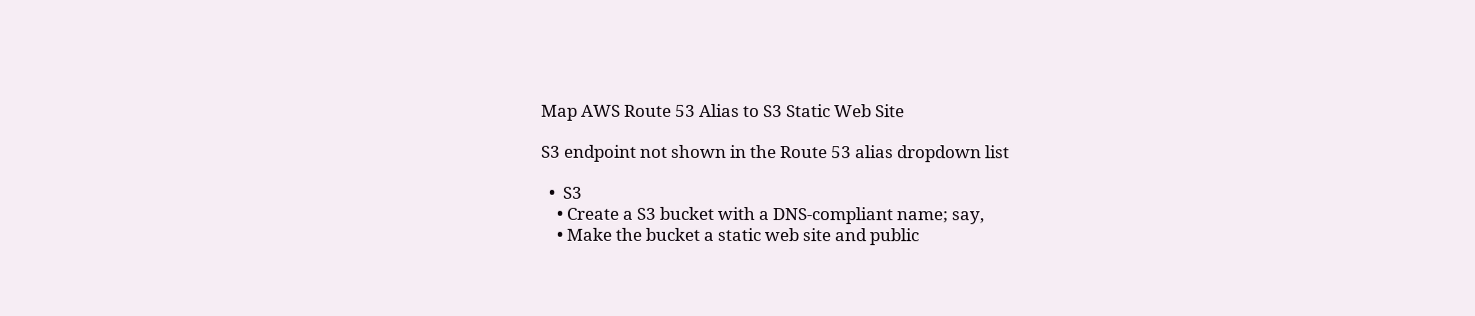Map AWS Route 53 Alias to S3 Static Web Site

S3 endpoint not shown in the Route 53 alias dropdown list

  •  S3
    • Create a S3 bucket with a DNS-compliant name; say,
    • Make the bucket a static web site and public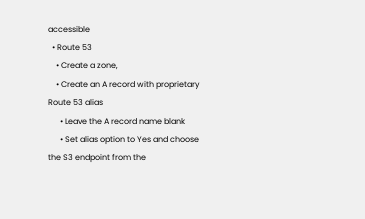accessible
  • Route 53
    • Create a zone,
    • Create an A record with proprietary Route 53 alias
      • Leave the A record name blank
      • Set alias option to Yes and choose the S3 endpoint from the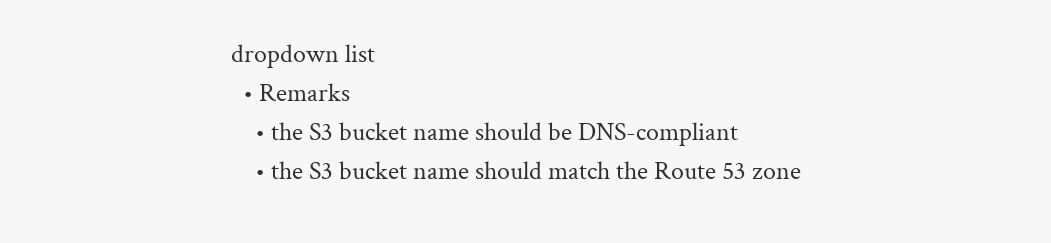dropdown list
  • Remarks
    • the S3 bucket name should be DNS-compliant
    • the S3 bucket name should match the Route 53 zone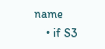name
    • if S3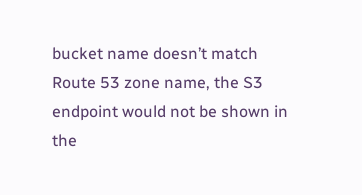bucket name doesn’t match Route 53 zone name, the S3 endpoint would not be shown in the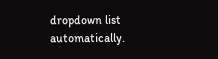dropdown list automatically.